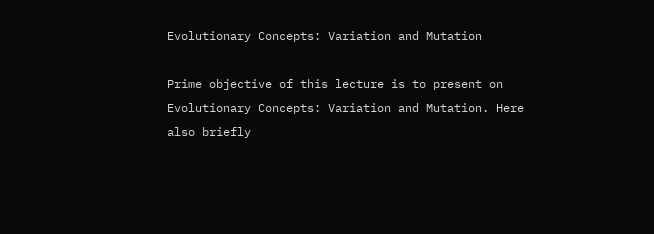Evolutionary Concepts: Variation and Mutation

Prime objective of this lecture is to present on Evolutionary Concepts: Variation and Mutation. Here also briefly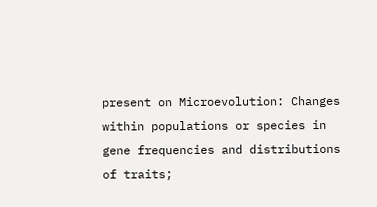present on Microevolution: Changes within populations or species in gene frequencies and distributions of traits;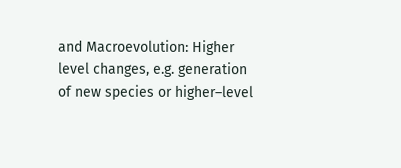and Macroevolution: Higher level changes, e.g. generation of new species or higher–level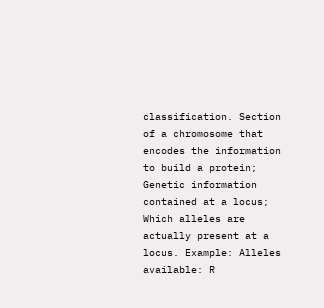classification. Section of a chromosome that encodes the information to build a protein; Genetic information contained at a locus; Which alleles are actually present at a locus. Example: Alleles available: R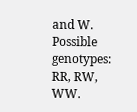and W. Possible genotypes: RR, RW, WW.